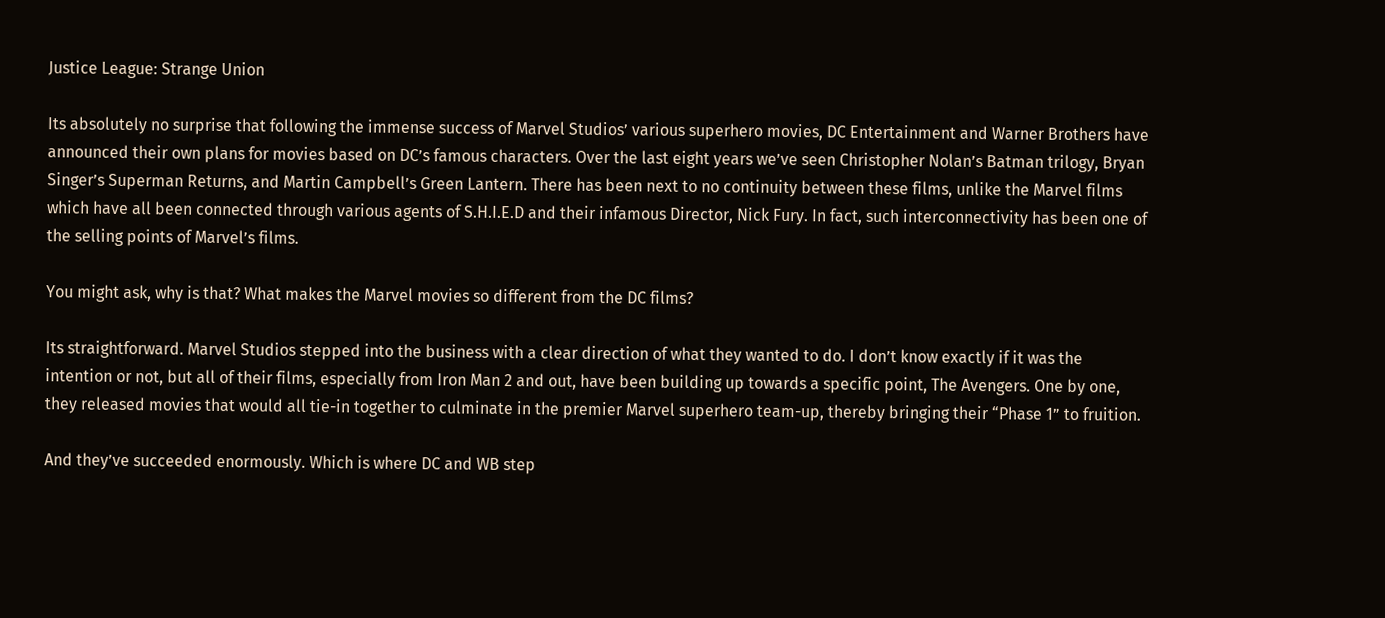Justice League: Strange Union

Its absolutely no surprise that following the immense success of Marvel Studios’ various superhero movies, DC Entertainment and Warner Brothers have announced their own plans for movies based on DC’s famous characters. Over the last eight years we’ve seen Christopher Nolan’s Batman trilogy, Bryan Singer’s Superman Returns, and Martin Campbell’s Green Lantern. There has been next to no continuity between these films, unlike the Marvel films which have all been connected through various agents of S.H.I.E.D and their infamous Director, Nick Fury. In fact, such interconnectivity has been one of the selling points of Marvel’s films.

You might ask, why is that? What makes the Marvel movies so different from the DC films?

Its straightforward. Marvel Studios stepped into the business with a clear direction of what they wanted to do. I don’t know exactly if it was the intention or not, but all of their films, especially from Iron Man 2 and out, have been building up towards a specific point, The Avengers. One by one, they released movies that would all tie-in together to culminate in the premier Marvel superhero team-up, thereby bringing their “Phase 1” to fruition.

And they’ve succeeded enormously. Which is where DC and WB step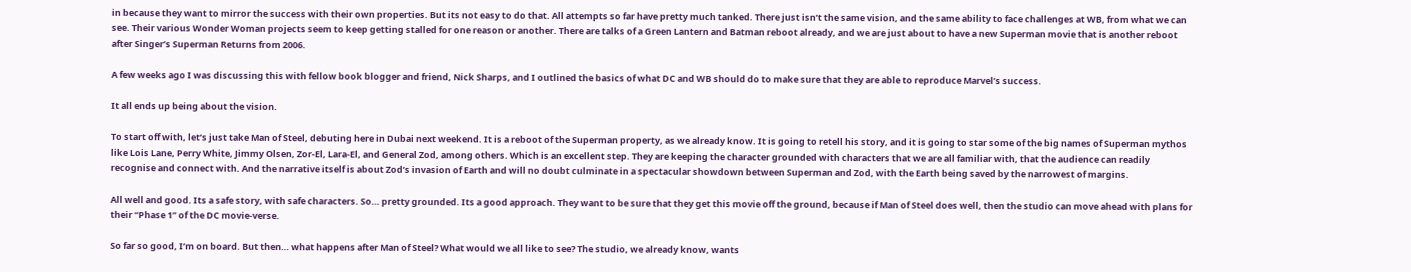in because they want to mirror the success with their own properties. But its not easy to do that. All attempts so far have pretty much tanked. There just isn’t the same vision, and the same ability to face challenges at WB, from what we can see. Their various Wonder Woman projects seem to keep getting stalled for one reason or another. There are talks of a Green Lantern and Batman reboot already, and we are just about to have a new Superman movie that is another reboot after Singer’s Superman Returns from 2006.

A few weeks ago I was discussing this with fellow book blogger and friend, Nick Sharps, and I outlined the basics of what DC and WB should do to make sure that they are able to reproduce Marvel’s success.

It all ends up being about the vision.

To start off with, let’s just take Man of Steel, debuting here in Dubai next weekend. It is a reboot of the Superman property, as we already know. It is going to retell his story, and it is going to star some of the big names of Superman mythos like Lois Lane, Perry White, Jimmy Olsen, Zor-El, Lara-El, and General Zod, among others. Which is an excellent step. They are keeping the character grounded with characters that we are all familiar with, that the audience can readily recognise and connect with. And the narrative itself is about Zod’s invasion of Earth and will no doubt culminate in a spectacular showdown between Superman and Zod, with the Earth being saved by the narrowest of margins.

All well and good. Its a safe story, with safe characters. So… pretty grounded. Its a good approach. They want to be sure that they get this movie off the ground, because if Man of Steel does well, then the studio can move ahead with plans for their “Phase 1” of the DC movie-verse.

So far so good, I’m on board. But then… what happens after Man of Steel? What would we all like to see? The studio, we already know, wants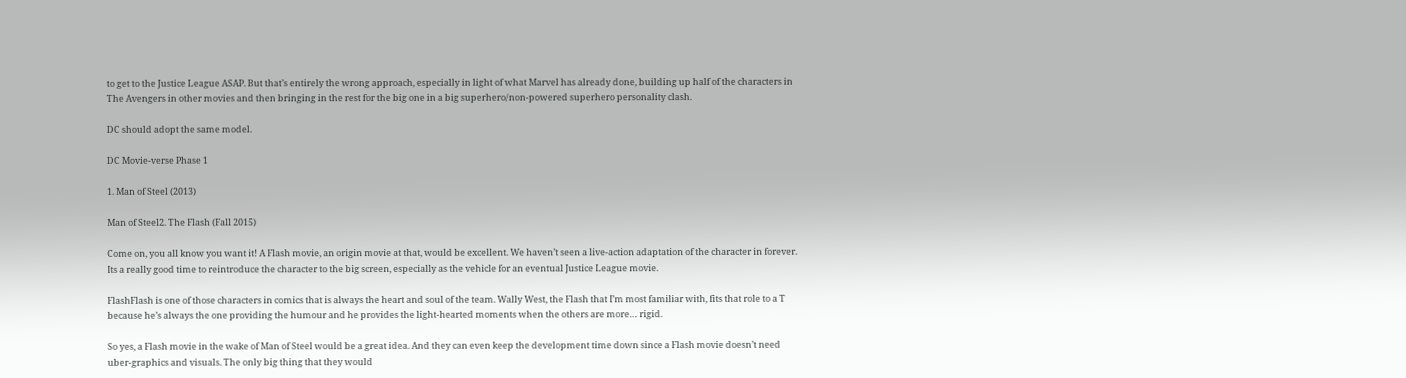to get to the Justice League ASAP. But that’s entirely the wrong approach, especially in light of what Marvel has already done, building up half of the characters in The Avengers in other movies and then bringing in the rest for the big one in a big superhero/non-powered superhero personality clash.

DC should adopt the same model.

DC Movie-verse Phase 1

1. Man of Steel (2013)

Man of Steel2. The Flash (Fall 2015)

Come on, you all know you want it! A Flash movie, an origin movie at that, would be excellent. We haven’t seen a live-action adaptation of the character in forever. Its a really good time to reintroduce the character to the big screen, especially as the vehicle for an eventual Justice League movie.

FlashFlash is one of those characters in comics that is always the heart and soul of the team. Wally West, the Flash that I’m most familiar with, fits that role to a T because he’s always the one providing the humour and he provides the light-hearted moments when the others are more… rigid.

So yes, a Flash movie in the wake of Man of Steel would be a great idea. And they can even keep the development time down since a Flash movie doesn’t need uber-graphics and visuals. The only big thing that they would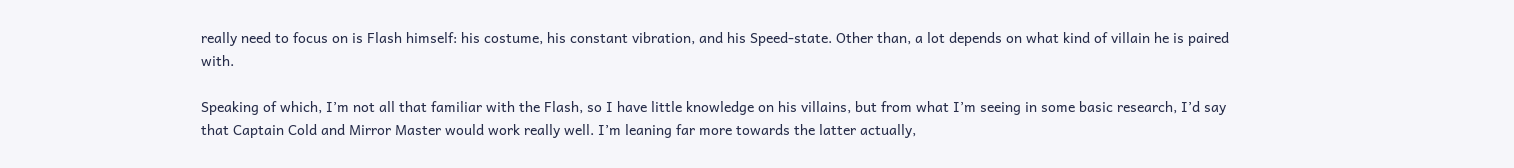really need to focus on is Flash himself: his costume, his constant vibration, and his Speed-state. Other than, a lot depends on what kind of villain he is paired with.

Speaking of which, I’m not all that familiar with the Flash, so I have little knowledge on his villains, but from what I’m seeing in some basic research, I’d say that Captain Cold and Mirror Master would work really well. I’m leaning far more towards the latter actually,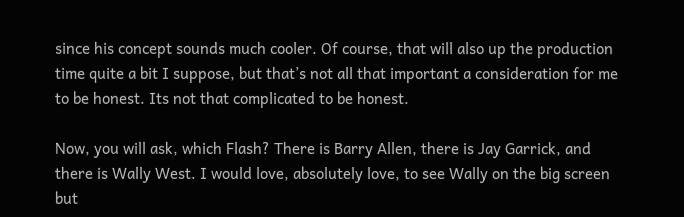since his concept sounds much cooler. Of course, that will also up the production time quite a bit I suppose, but that’s not all that important a consideration for me to be honest. Its not that complicated to be honest.

Now, you will ask, which Flash? There is Barry Allen, there is Jay Garrick, and there is Wally West. I would love, absolutely love, to see Wally on the big screen but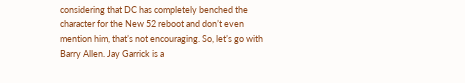considering that DC has completely benched the character for the New 52 reboot and don’t even mention him, that’s not encouraging. So, let’s go with Barry Allen. Jay Garrick is a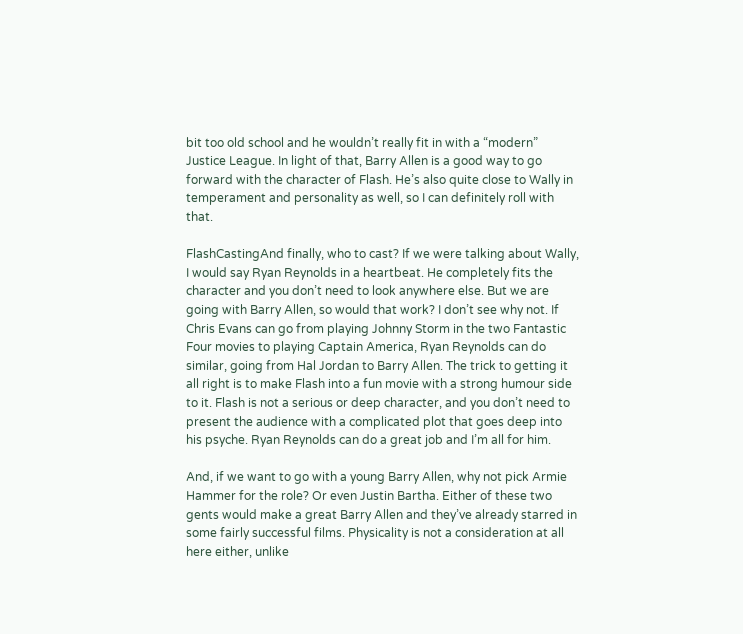bit too old school and he wouldn’t really fit in with a “modern” Justice League. In light of that, Barry Allen is a good way to go forward with the character of Flash. He’s also quite close to Wally in temperament and personality as well, so I can definitely roll with that.

FlashCastingAnd finally, who to cast? If we were talking about Wally, I would say Ryan Reynolds in a heartbeat. He completely fits the character and you don’t need to look anywhere else. But we are going with Barry Allen, so would that work? I don’t see why not. If Chris Evans can go from playing Johnny Storm in the two Fantastic Four movies to playing Captain America, Ryan Reynolds can do similar, going from Hal Jordan to Barry Allen. The trick to getting it all right is to make Flash into a fun movie with a strong humour side to it. Flash is not a serious or deep character, and you don’t need to present the audience with a complicated plot that goes deep into his psyche. Ryan Reynolds can do a great job and I’m all for him.

And, if we want to go with a young Barry Allen, why not pick Armie Hammer for the role? Or even Justin Bartha. Either of these two gents would make a great Barry Allen and they’ve already starred in some fairly successful films. Physicality is not a consideration at all here either, unlike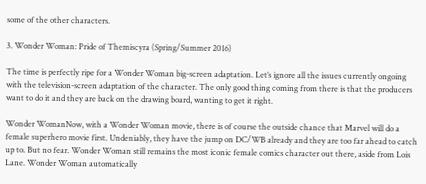some of the other characters.

3. Wonder Woman: Pride of Themiscyra (Spring/Summer 2016)

The time is perfectly ripe for a Wonder Woman big-screen adaptation. Let’s ignore all the issues currently ongoing with the television-screen adaptation of the character. The only good thing coming from there is that the producers want to do it and they are back on the drawing board, wanting to get it right.

Wonder WomanNow, with a Wonder Woman movie, there is of course the outside chance that Marvel will do a female superhero movie first. Undeniably, they have the jump on DC/WB already and they are too far ahead to catch up to. But no fear. Wonder Woman still remains the most iconic female comics character out there, aside from Lois Lane. Wonder Woman automatically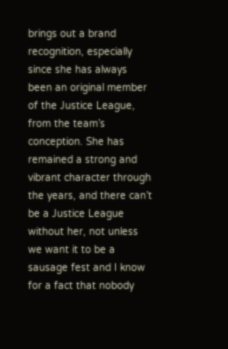brings out a brand recognition, especially since she has always been an original member of the Justice League, from the team’s conception. She has remained a strong and vibrant character through the years, and there can’t be a Justice League without her, not unless we want it to be a sausage fest and I know for a fact that nobody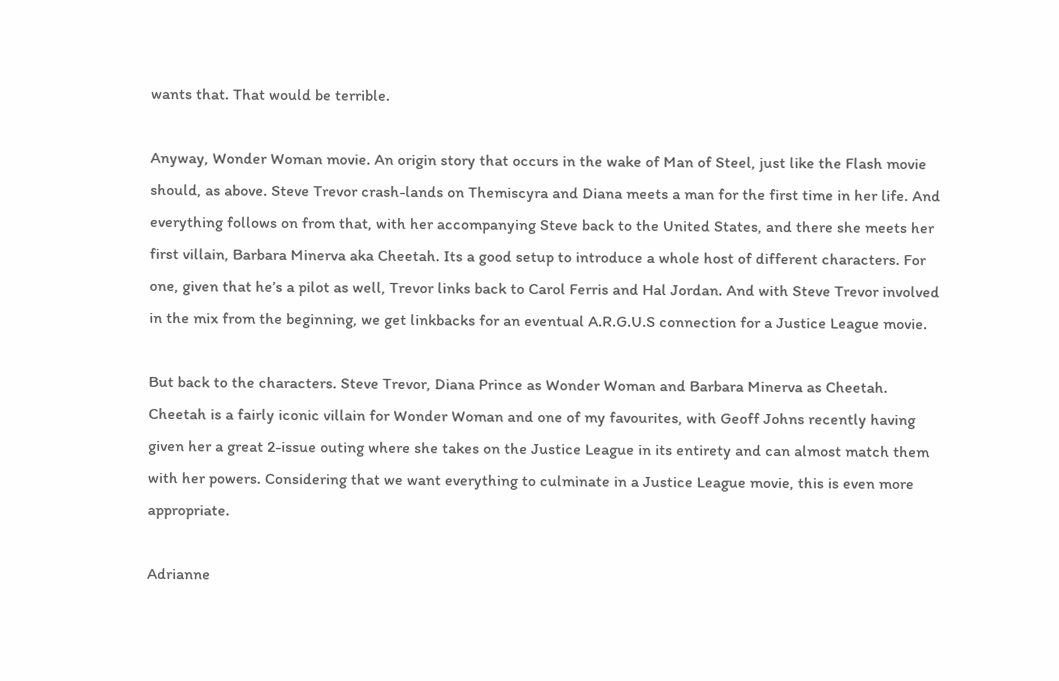wants that. That would be terrible.

Anyway, Wonder Woman movie. An origin story that occurs in the wake of Man of Steel, just like the Flash movie should, as above. Steve Trevor crash-lands on Themiscyra and Diana meets a man for the first time in her life. And everything follows on from that, with her accompanying Steve back to the United States, and there she meets her first villain, Barbara Minerva aka Cheetah. Its a good setup to introduce a whole host of different characters. For one, given that he’s a pilot as well, Trevor links back to Carol Ferris and Hal Jordan. And with Steve Trevor involved in the mix from the beginning, we get linkbacks for an eventual A.R.G.U.S connection for a Justice League movie.

But back to the characters. Steve Trevor, Diana Prince as Wonder Woman and Barbara Minerva as Cheetah. Cheetah is a fairly iconic villain for Wonder Woman and one of my favourites, with Geoff Johns recently having given her a great 2-issue outing where she takes on the Justice League in its entirety and can almost match them with her powers. Considering that we want everything to culminate in a Justice League movie, this is even more appropriate.

Adrianne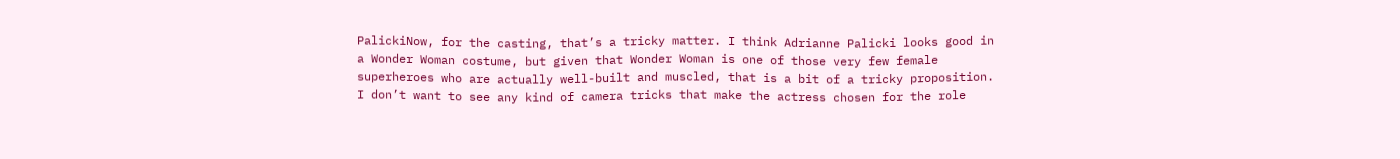PalickiNow, for the casting, that’s a tricky matter. I think Adrianne Palicki looks good in a Wonder Woman costume, but given that Wonder Woman is one of those very few female superheroes who are actually well-built and muscled, that is a bit of a tricky proposition. I don’t want to see any kind of camera tricks that make the actress chosen for the role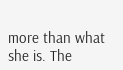more than what she is. The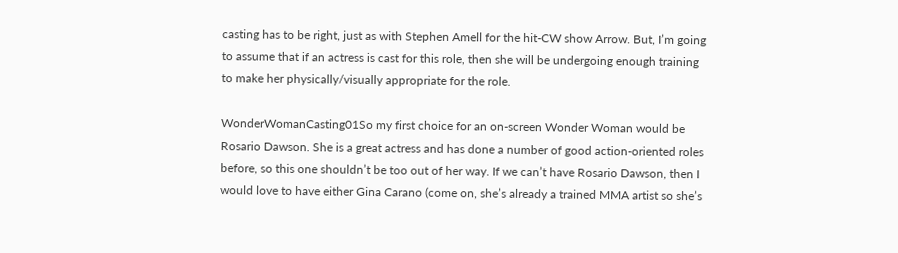casting has to be right, just as with Stephen Amell for the hit-CW show Arrow. But, I’m going to assume that if an actress is cast for this role, then she will be undergoing enough training to make her physically/visually appropriate for the role.

WonderWomanCasting01So my first choice for an on-screen Wonder Woman would be Rosario Dawson. She is a great actress and has done a number of good action-oriented roles before, so this one shouldn’t be too out of her way. If we can’t have Rosario Dawson, then I would love to have either Gina Carano (come on, she’s already a trained MMA artist so she’s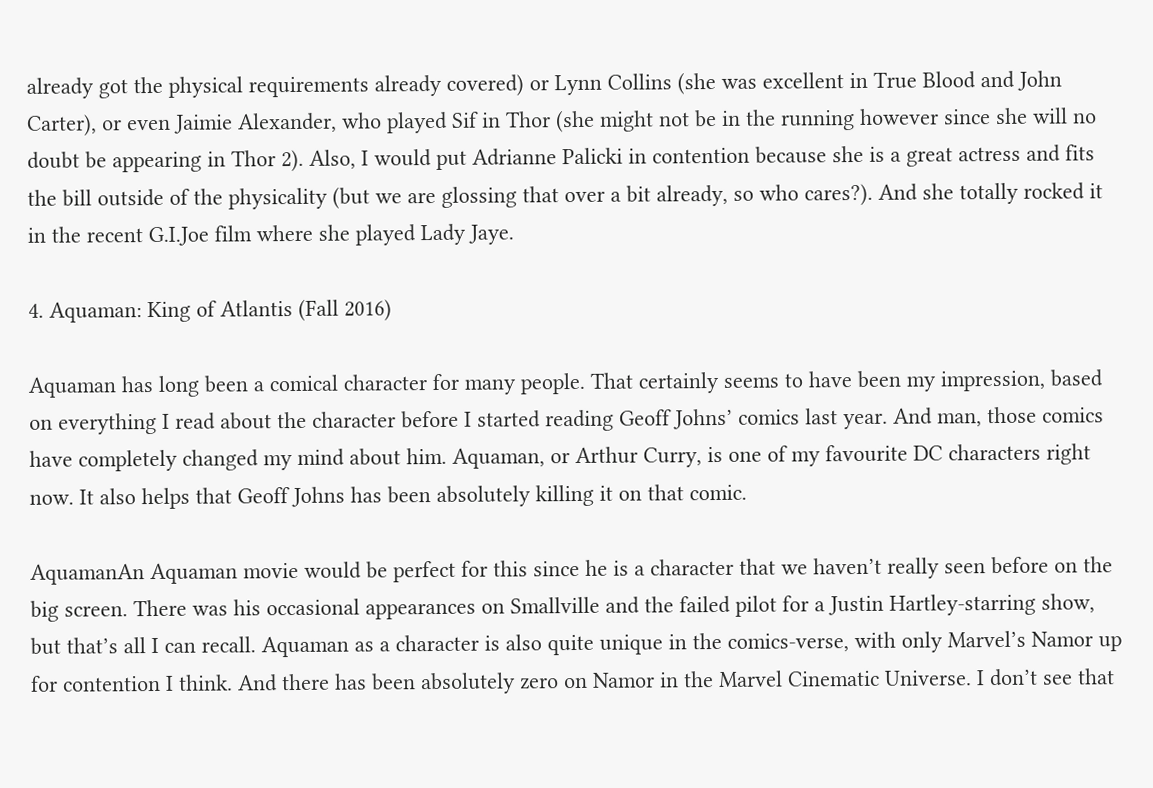already got the physical requirements already covered) or Lynn Collins (she was excellent in True Blood and John Carter), or even Jaimie Alexander, who played Sif in Thor (she might not be in the running however since she will no doubt be appearing in Thor 2). Also, I would put Adrianne Palicki in contention because she is a great actress and fits the bill outside of the physicality (but we are glossing that over a bit already, so who cares?). And she totally rocked it in the recent G.I.Joe film where she played Lady Jaye.

4. Aquaman: King of Atlantis (Fall 2016)

Aquaman has long been a comical character for many people. That certainly seems to have been my impression, based on everything I read about the character before I started reading Geoff Johns’ comics last year. And man, those comics have completely changed my mind about him. Aquaman, or Arthur Curry, is one of my favourite DC characters right now. It also helps that Geoff Johns has been absolutely killing it on that comic.

AquamanAn Aquaman movie would be perfect for this since he is a character that we haven’t really seen before on the big screen. There was his occasional appearances on Smallville and the failed pilot for a Justin Hartley-starring show, but that’s all I can recall. Aquaman as a character is also quite unique in the comics-verse, with only Marvel’s Namor up for contention I think. And there has been absolutely zero on Namor in the Marvel Cinematic Universe. I don’t see that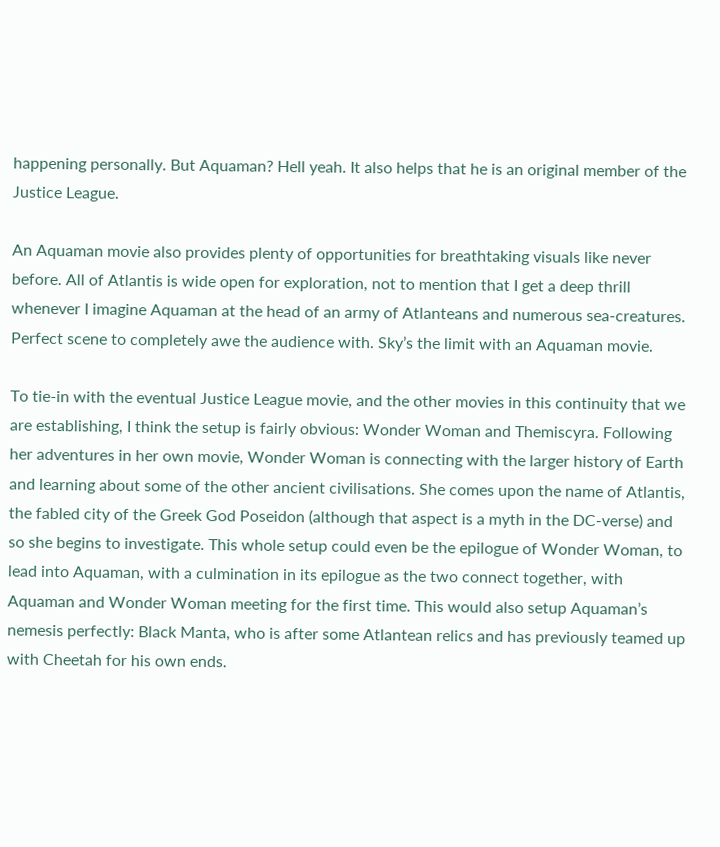happening personally. But Aquaman? Hell yeah. It also helps that he is an original member of the Justice League.

An Aquaman movie also provides plenty of opportunities for breathtaking visuals like never before. All of Atlantis is wide open for exploration, not to mention that I get a deep thrill whenever I imagine Aquaman at the head of an army of Atlanteans and numerous sea-creatures. Perfect scene to completely awe the audience with. Sky’s the limit with an Aquaman movie.

To tie-in with the eventual Justice League movie, and the other movies in this continuity that we are establishing, I think the setup is fairly obvious: Wonder Woman and Themiscyra. Following her adventures in her own movie, Wonder Woman is connecting with the larger history of Earth and learning about some of the other ancient civilisations. She comes upon the name of Atlantis, the fabled city of the Greek God Poseidon (although that aspect is a myth in the DC-verse) and so she begins to investigate. This whole setup could even be the epilogue of Wonder Woman, to lead into Aquaman, with a culmination in its epilogue as the two connect together, with Aquaman and Wonder Woman meeting for the first time. This would also setup Aquaman’s nemesis perfectly: Black Manta, who is after some Atlantean relics and has previously teamed up with Cheetah for his own ends.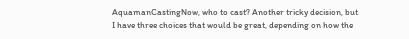AquamanCastingNow, who to cast? Another tricky decision, but I have three choices that would be great, depending on how the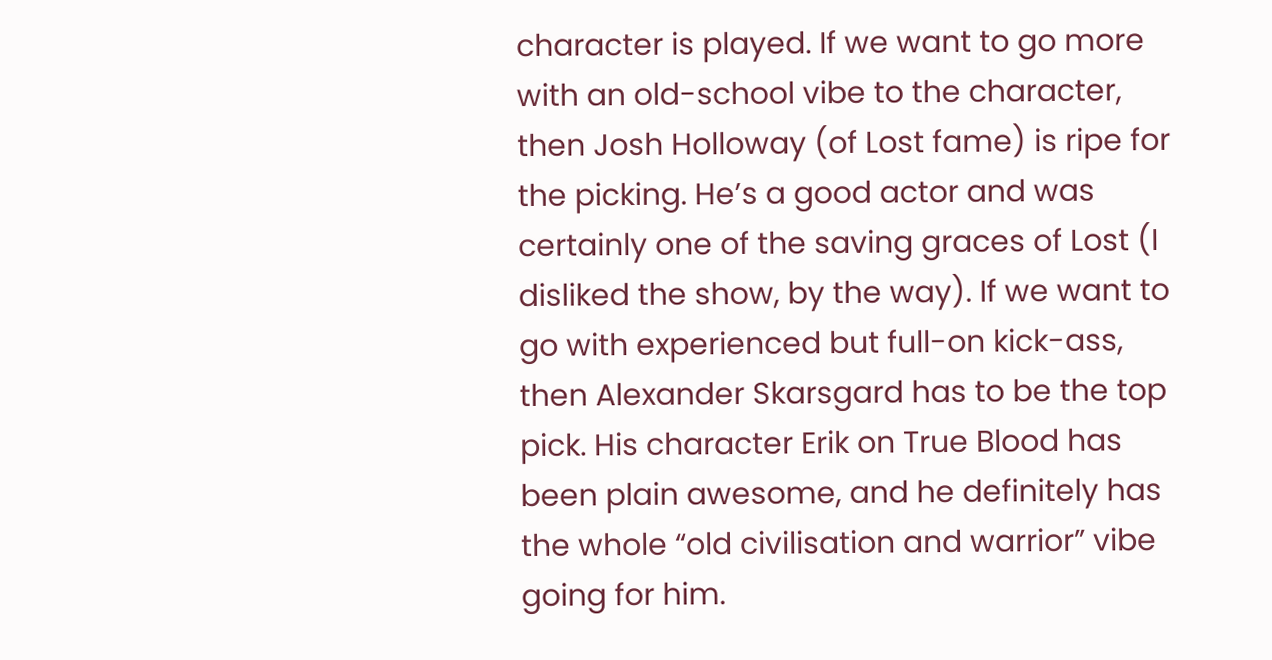character is played. If we want to go more with an old-school vibe to the character, then Josh Holloway (of Lost fame) is ripe for the picking. He’s a good actor and was certainly one of the saving graces of Lost (I disliked the show, by the way). If we want to go with experienced but full-on kick-ass, then Alexander Skarsgard has to be the top pick. His character Erik on True Blood has been plain awesome, and he definitely has the whole “old civilisation and warrior” vibe going for him.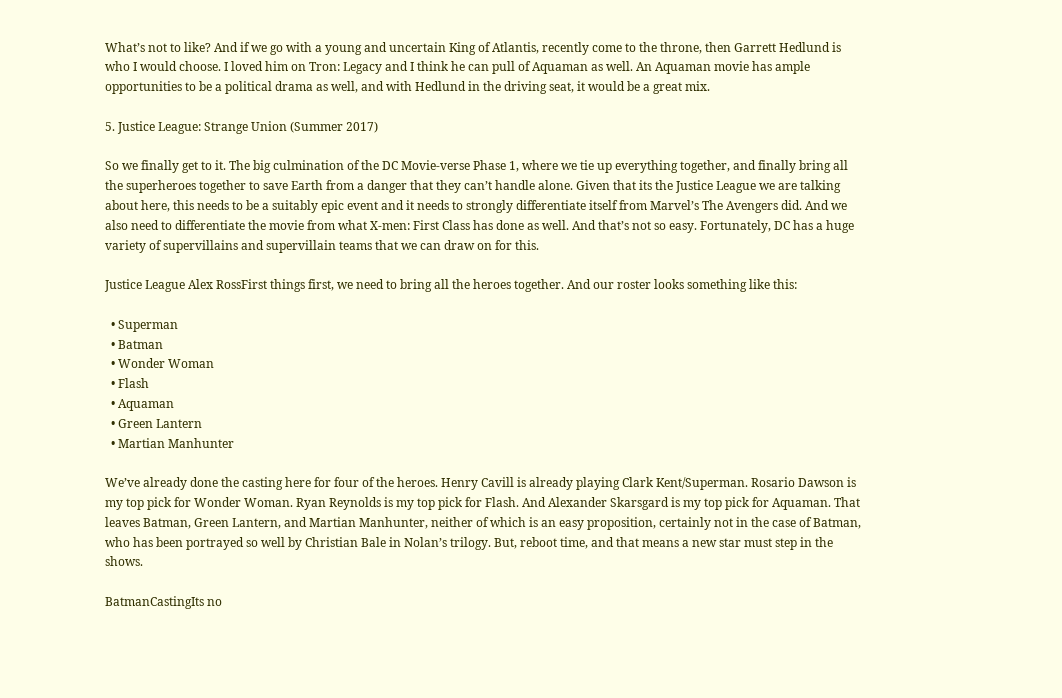What’s not to like? And if we go with a young and uncertain King of Atlantis, recently come to the throne, then Garrett Hedlund is who I would choose. I loved him on Tron: Legacy and I think he can pull of Aquaman as well. An Aquaman movie has ample opportunities to be a political drama as well, and with Hedlund in the driving seat, it would be a great mix.

5. Justice League: Strange Union (Summer 2017)

So we finally get to it. The big culmination of the DC Movie-verse Phase 1, where we tie up everything together, and finally bring all the superheroes together to save Earth from a danger that they can’t handle alone. Given that its the Justice League we are talking about here, this needs to be a suitably epic event and it needs to strongly differentiate itself from Marvel’s The Avengers did. And we also need to differentiate the movie from what X-men: First Class has done as well. And that’s not so easy. Fortunately, DC has a huge variety of supervillains and supervillain teams that we can draw on for this.

Justice League Alex RossFirst things first, we need to bring all the heroes together. And our roster looks something like this:

  • Superman
  • Batman
  • Wonder Woman
  • Flash
  • Aquaman
  • Green Lantern
  • Martian Manhunter

We’ve already done the casting here for four of the heroes. Henry Cavill is already playing Clark Kent/Superman. Rosario Dawson is my top pick for Wonder Woman. Ryan Reynolds is my top pick for Flash. And Alexander Skarsgard is my top pick for Aquaman. That leaves Batman, Green Lantern, and Martian Manhunter, neither of which is an easy proposition, certainly not in the case of Batman, who has been portrayed so well by Christian Bale in Nolan’s trilogy. But, reboot time, and that means a new star must step in the shows.

BatmanCastingIts no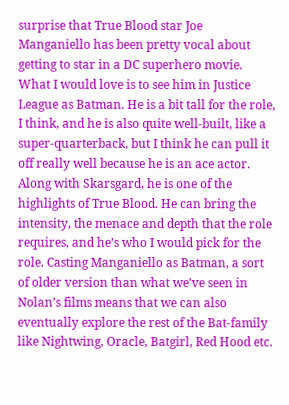surprise that True Blood star Joe Manganiello has been pretty vocal about getting to star in a DC superhero movie. What I would love is to see him in Justice League as Batman. He is a bit tall for the role, I think, and he is also quite well-built, like a super-quarterback, but I think he can pull it off really well because he is an ace actor. Along with Skarsgard, he is one of the highlights of True Blood. He can bring the intensity, the menace and depth that the role requires, and he’s who I would pick for the role. Casting Manganiello as Batman, a sort of older version than what we’ve seen in Nolan’s films means that we can also eventually explore the rest of the Bat-family like Nightwing, Oracle, Batgirl, Red Hood etc.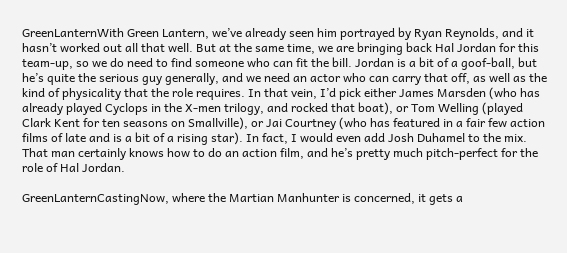GreenLanternWith Green Lantern, we’ve already seen him portrayed by Ryan Reynolds, and it hasn’t worked out all that well. But at the same time, we are bringing back Hal Jordan for this team-up, so we do need to find someone who can fit the bill. Jordan is a bit of a goof-ball, but he’s quite the serious guy generally, and we need an actor who can carry that off, as well as the kind of physicality that the role requires. In that vein, I’d pick either James Marsden (who has already played Cyclops in the X-men trilogy, and rocked that boat), or Tom Welling (played Clark Kent for ten seasons on Smallville), or Jai Courtney (who has featured in a fair few action films of late and is a bit of a rising star). In fact, I would even add Josh Duhamel to the mix. That man certainly knows how to do an action film, and he’s pretty much pitch-perfect for the role of Hal Jordan.

GreenLanternCastingNow, where the Martian Manhunter is concerned, it gets a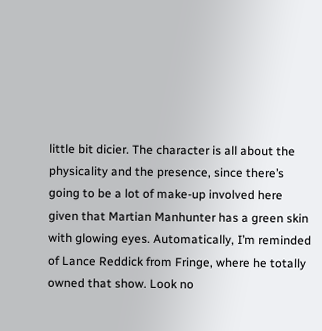little bit dicier. The character is all about the physicality and the presence, since there’s going to be a lot of make-up involved here given that Martian Manhunter has a green skin with glowing eyes. Automatically, I’m reminded of Lance Reddick from Fringe, where he totally owned that show. Look no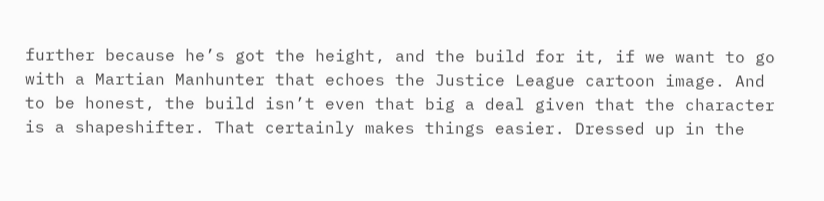further because he’s got the height, and the build for it, if we want to go with a Martian Manhunter that echoes the Justice League cartoon image. And to be honest, the build isn’t even that big a deal given that the character is a shapeshifter. That certainly makes things easier. Dressed up in the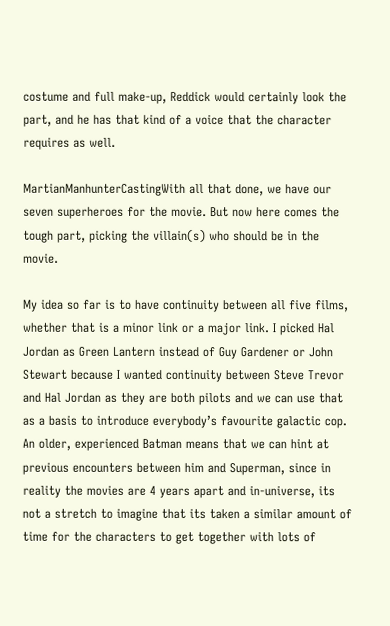costume and full make-up, Reddick would certainly look the part, and he has that kind of a voice that the character requires as well.

MartianManhunterCastingWith all that done, we have our seven superheroes for the movie. But now here comes the tough part, picking the villain(s) who should be in the movie.

My idea so far is to have continuity between all five films, whether that is a minor link or a major link. I picked Hal Jordan as Green Lantern instead of Guy Gardener or John Stewart because I wanted continuity between Steve Trevor and Hal Jordan as they are both pilots and we can use that as a basis to introduce everybody’s favourite galactic cop. An older, experienced Batman means that we can hint at previous encounters between him and Superman, since in reality the movies are 4 years apart and in-universe, its not a stretch to imagine that its taken a similar amount of time for the characters to get together with lots of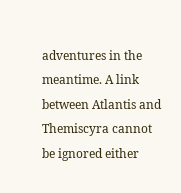adventures in the meantime. A link between Atlantis and Themiscyra cannot be ignored either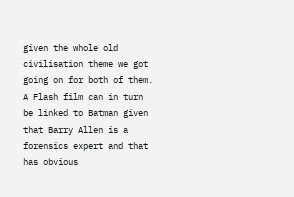given the whole old civilisation theme we got going on for both of them. A Flash film can in turn be linked to Batman given that Barry Allen is a forensics expert and that has obvious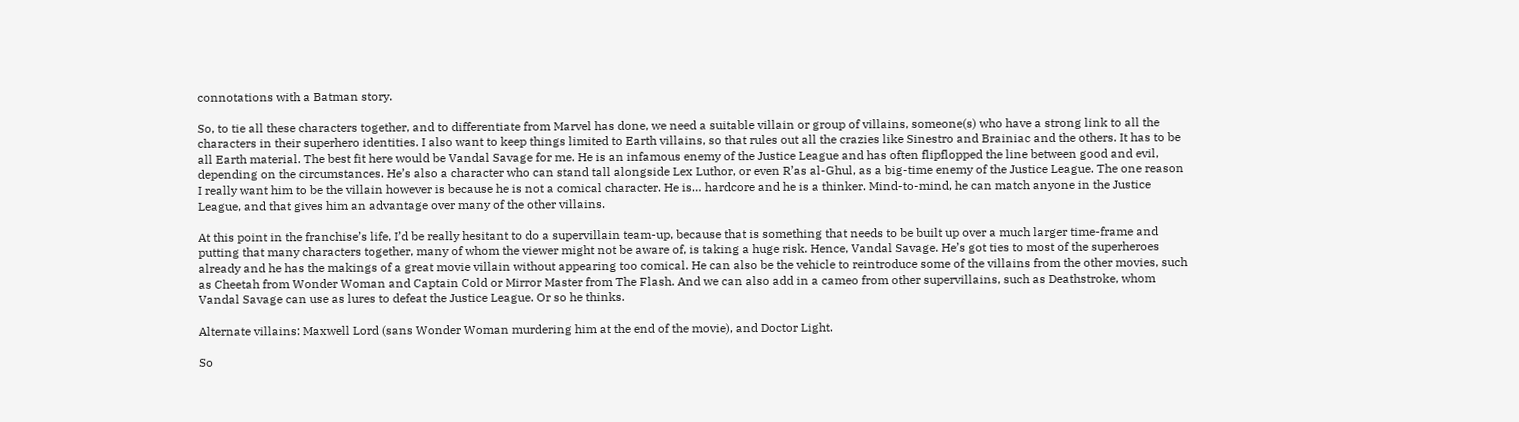connotations with a Batman story.

So, to tie all these characters together, and to differentiate from Marvel has done, we need a suitable villain or group of villains, someone(s) who have a strong link to all the characters in their superhero identities. I also want to keep things limited to Earth villains, so that rules out all the crazies like Sinestro and Brainiac and the others. It has to be all Earth material. The best fit here would be Vandal Savage for me. He is an infamous enemy of the Justice League and has often flipflopped the line between good and evil, depending on the circumstances. He’s also a character who can stand tall alongside Lex Luthor, or even R’as al-Ghul, as a big-time enemy of the Justice League. The one reason I really want him to be the villain however is because he is not a comical character. He is… hardcore and he is a thinker. Mind-to-mind, he can match anyone in the Justice League, and that gives him an advantage over many of the other villains.

At this point in the franchise’s life, I’d be really hesitant to do a supervillain team-up, because that is something that needs to be built up over a much larger time-frame and putting that many characters together, many of whom the viewer might not be aware of, is taking a huge risk. Hence, Vandal Savage. He’s got ties to most of the superheroes already and he has the makings of a great movie villain without appearing too comical. He can also be the vehicle to reintroduce some of the villains from the other movies, such as Cheetah from Wonder Woman and Captain Cold or Mirror Master from The Flash. And we can also add in a cameo from other supervillains, such as Deathstroke, whom Vandal Savage can use as lures to defeat the Justice League. Or so he thinks.

Alternate villains: Maxwell Lord (sans Wonder Woman murdering him at the end of the movie), and Doctor Light.

So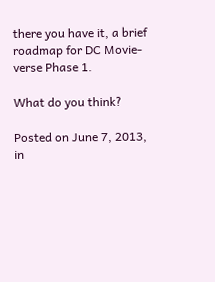there you have it, a brief roadmap for DC Movie-verse Phase 1.

What do you think?

Posted on June 7, 2013, in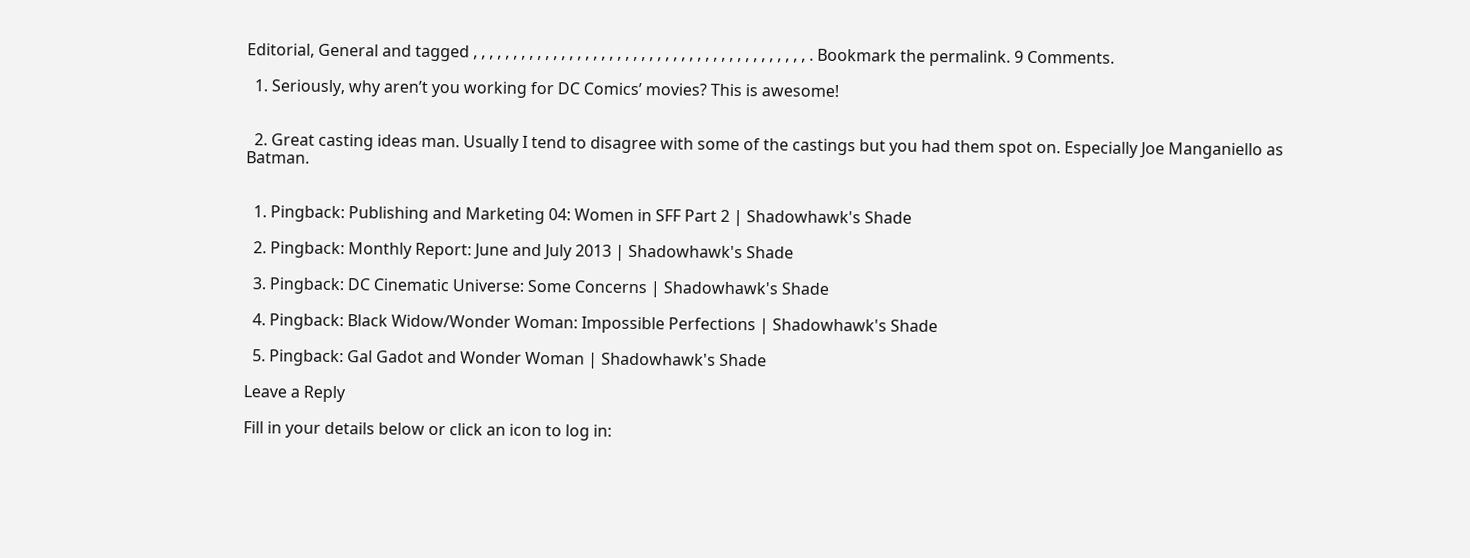Editorial, General and tagged , , , , , , , , , , , , , , , , , , , , , , , , , , , , , , , , , , , , , , , , , , . Bookmark the permalink. 9 Comments.

  1. Seriously, why aren’t you working for DC Comics’ movies? This is awesome!


  2. Great casting ideas man. Usually I tend to disagree with some of the castings but you had them spot on. Especially Joe Manganiello as Batman.


  1. Pingback: Publishing and Marketing 04: Women in SFF Part 2 | Shadowhawk's Shade

  2. Pingback: Monthly Report: June and July 2013 | Shadowhawk's Shade

  3. Pingback: DC Cinematic Universe: Some Concerns | Shadowhawk's Shade

  4. Pingback: Black Widow/Wonder Woman: Impossible Perfections | Shadowhawk's Shade

  5. Pingback: Gal Gadot and Wonder Woman | Shadowhawk's Shade

Leave a Reply

Fill in your details below or click an icon to log in: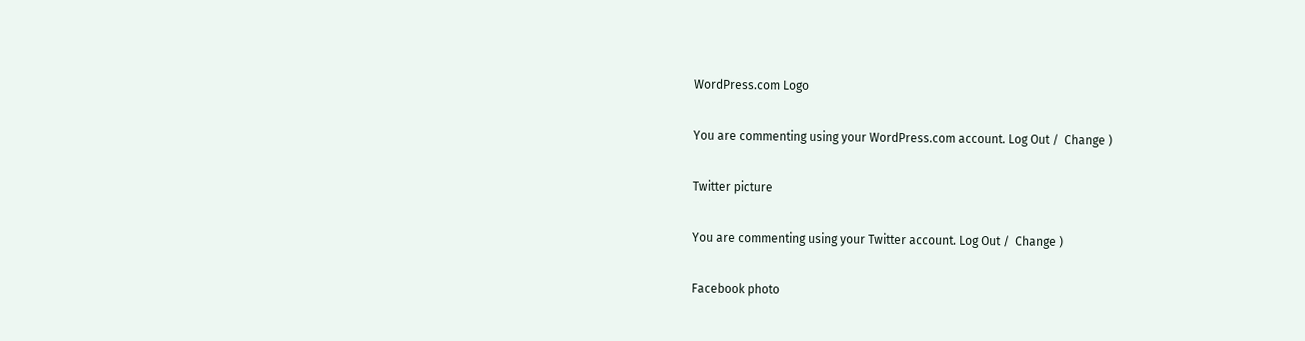WordPress.com Logo

You are commenting using your WordPress.com account. Log Out /  Change )

Twitter picture

You are commenting using your Twitter account. Log Out /  Change )

Facebook photo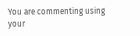You are commenting using your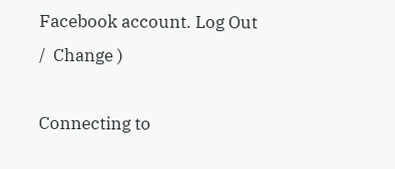Facebook account. Log Out /  Change )

Connecting to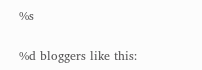%s

%d bloggers like this: